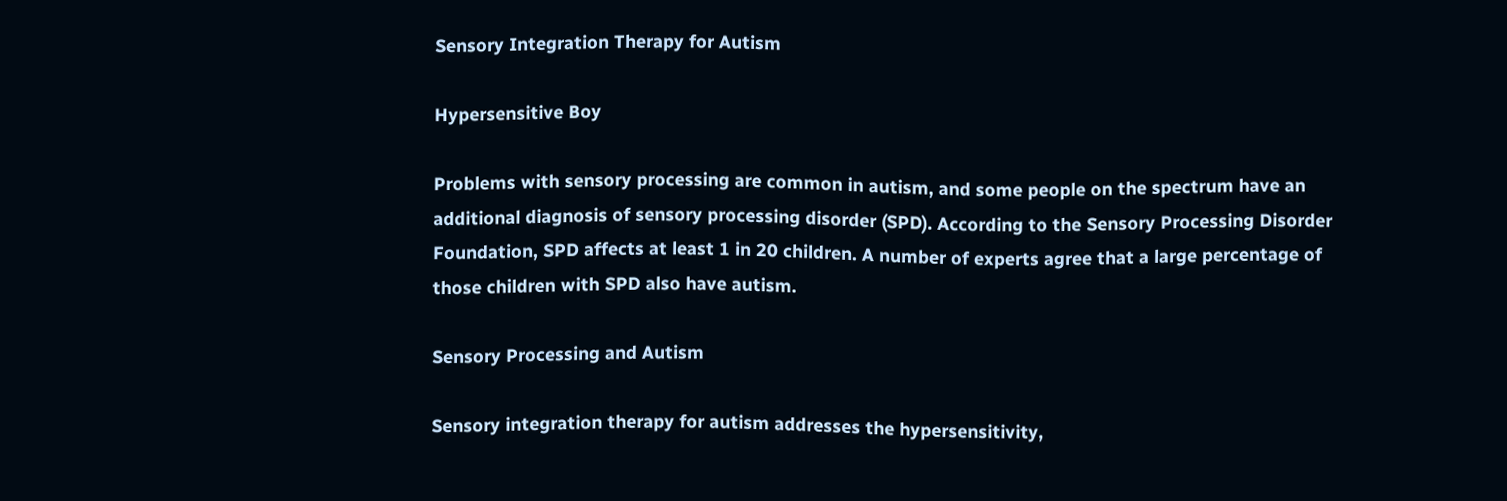Sensory Integration Therapy for Autism

Hypersensitive Boy

Problems with sensory processing are common in autism, and some people on the spectrum have an additional diagnosis of sensory processing disorder (SPD). According to the Sensory Processing Disorder Foundation, SPD affects at least 1 in 20 children. A number of experts agree that a large percentage of those children with SPD also have autism.

Sensory Processing and Autism

Sensory integration therapy for autism addresses the hypersensitivity,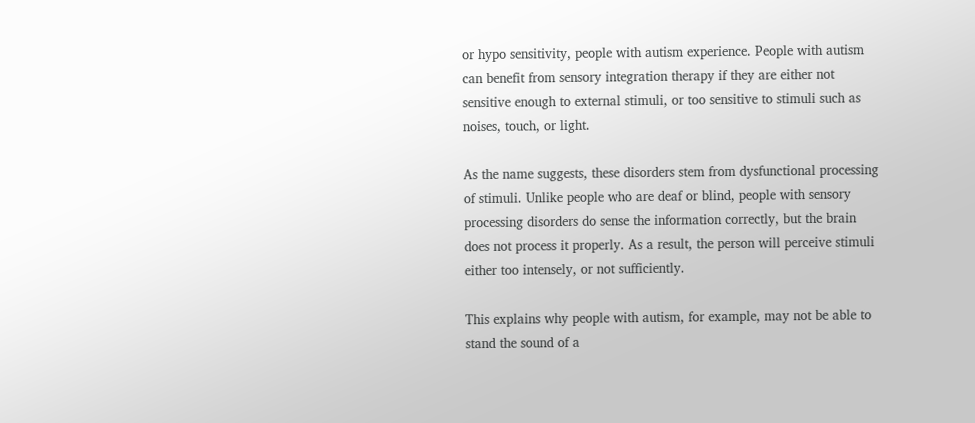or hypo sensitivity, people with autism experience. People with autism can benefit from sensory integration therapy if they are either not sensitive enough to external stimuli, or too sensitive to stimuli such as noises, touch, or light.

As the name suggests, these disorders stem from dysfunctional processing of stimuli. Unlike people who are deaf or blind, people with sensory processing disorders do sense the information correctly, but the brain does not process it properly. As a result, the person will perceive stimuli either too intensely, or not sufficiently.

This explains why people with autism, for example, may not be able to stand the sound of a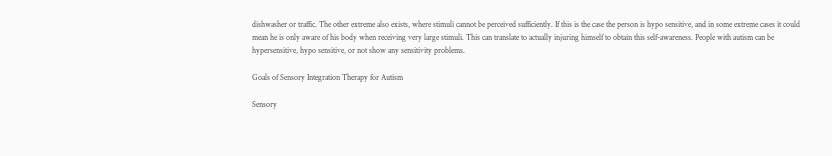dishwasher or traffic. The other extreme also exists, where stimuli cannot be perceived sufficiently. If this is the case the person is hypo sensitive, and in some extreme cases it could mean he is only aware of his body when receiving very large stimuli. This can translate to actually injuring himself to obtain this self-awareness. People with autism can be hypersensitive, hypo sensitive, or not show any sensitivity problems.

Goals of Sensory Integration Therapy for Autism

Sensory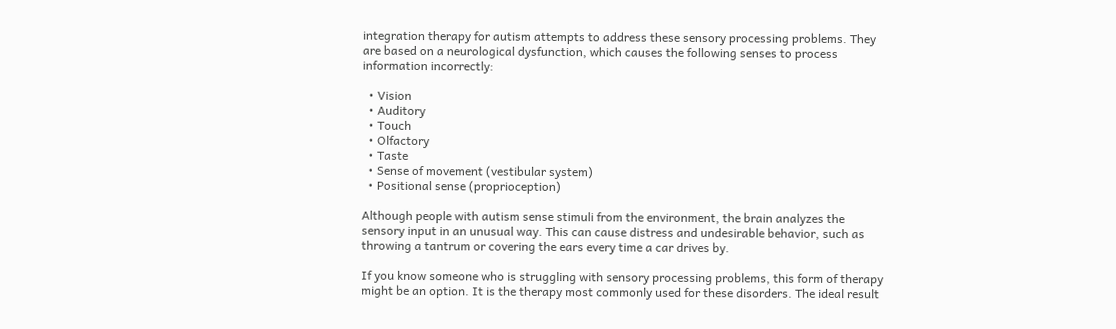integration therapy for autism attempts to address these sensory processing problems. They are based on a neurological dysfunction, which causes the following senses to process information incorrectly:

  • Vision
  • Auditory
  • Touch
  • Olfactory
  • Taste
  • Sense of movement (vestibular system)
  • Positional sense (proprioception)

Although people with autism sense stimuli from the environment, the brain analyzes the sensory input in an unusual way. This can cause distress and undesirable behavior, such as throwing a tantrum or covering the ears every time a car drives by.

If you know someone who is struggling with sensory processing problems, this form of therapy might be an option. It is the therapy most commonly used for these disorders. The ideal result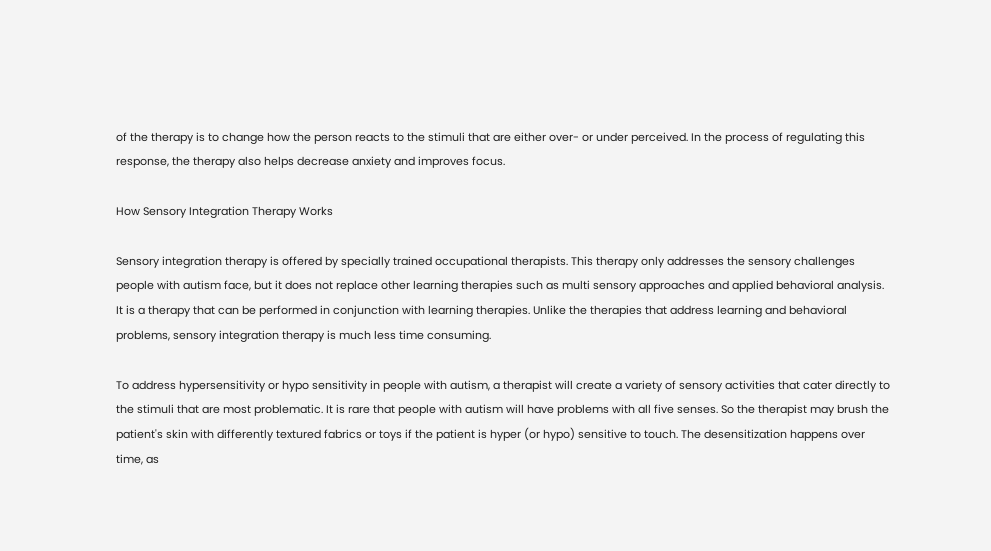of the therapy is to change how the person reacts to the stimuli that are either over- or under perceived. In the process of regulating this response, the therapy also helps decrease anxiety and improves focus.

How Sensory Integration Therapy Works

Sensory integration therapy is offered by specially trained occupational therapists. This therapy only addresses the sensory challenges people with autism face, but it does not replace other learning therapies such as multi sensory approaches and applied behavioral analysis. It is a therapy that can be performed in conjunction with learning therapies. Unlike the therapies that address learning and behavioral problems, sensory integration therapy is much less time consuming.

To address hypersensitivity or hypo sensitivity in people with autism, a therapist will create a variety of sensory activities that cater directly to the stimuli that are most problematic. It is rare that people with autism will have problems with all five senses. So the therapist may brush the patient's skin with differently textured fabrics or toys if the patient is hyper (or hypo) sensitive to touch. The desensitization happens over time, as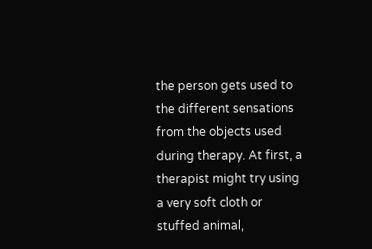the person gets used to the different sensations from the objects used during therapy. At first, a therapist might try using a very soft cloth or stuffed animal,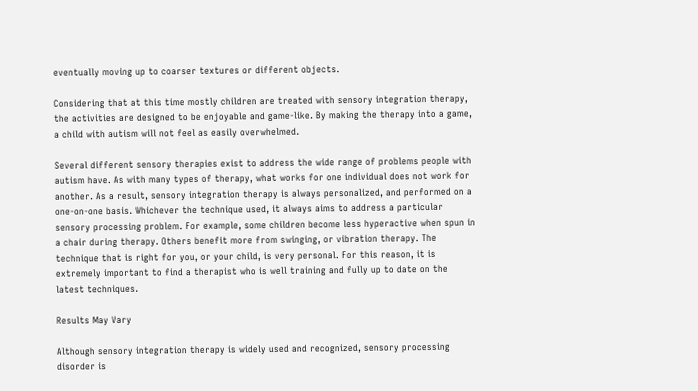eventually moving up to coarser textures or different objects.

Considering that at this time mostly children are treated with sensory integration therapy, the activities are designed to be enjoyable and game-like. By making the therapy into a game, a child with autism will not feel as easily overwhelmed.

Several different sensory therapies exist to address the wide range of problems people with autism have. As with many types of therapy, what works for one individual does not work for another. As a result, sensory integration therapy is always personalized, and performed on a one-on-one basis. Whichever the technique used, it always aims to address a particular sensory processing problem. For example, some children become less hyperactive when spun in a chair during therapy. Others benefit more from swinging, or vibration therapy. The technique that is right for you, or your child, is very personal. For this reason, it is extremely important to find a therapist who is well training and fully up to date on the latest techniques.

Results May Vary

Although sensory integration therapy is widely used and recognized, sensory processing disorder is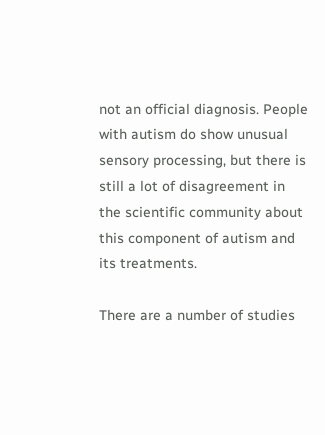not an official diagnosis. People with autism do show unusual sensory processing, but there is still a lot of disagreement in the scientific community about this component of autism and its treatments.

There are a number of studies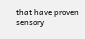that have proven sensory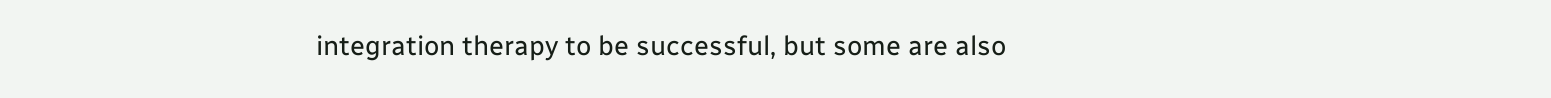integration therapy to be successful, but some are also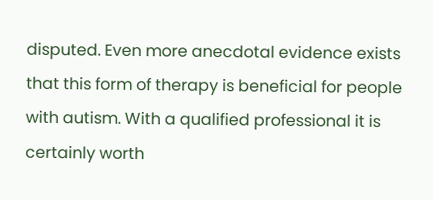disputed. Even more anecdotal evidence exists that this form of therapy is beneficial for people with autism. With a qualified professional it is certainly worth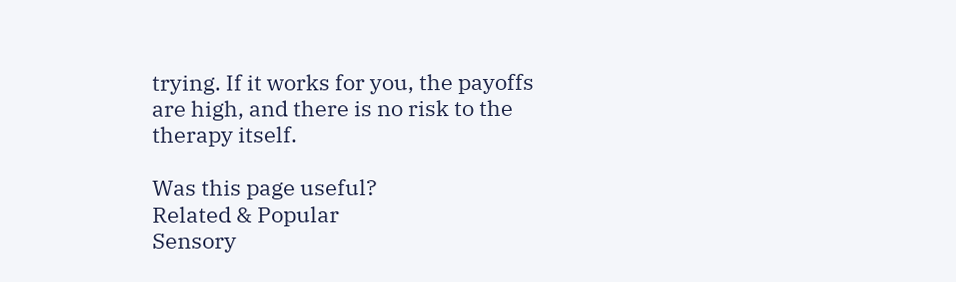trying. If it works for you, the payoffs are high, and there is no risk to the therapy itself.

Was this page useful?
Related & Popular
Sensory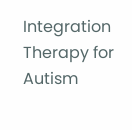Integration Therapy for Autism